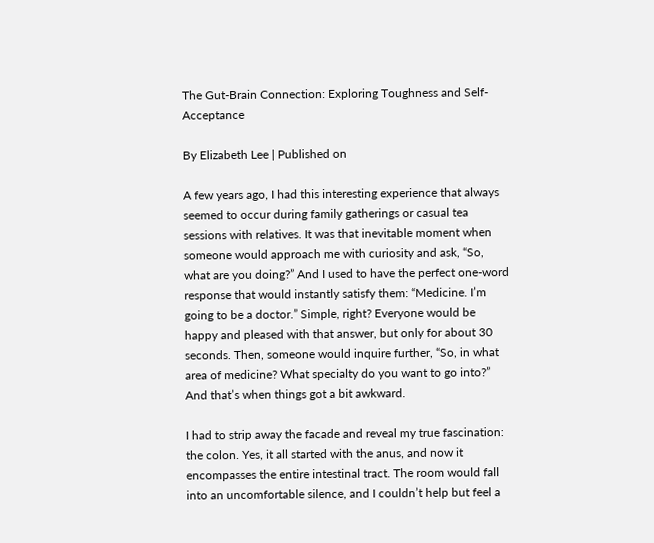The Gut-Brain Connection: Exploring Toughness and Self-Acceptance

By Elizabeth Lee | Published on

A few years ago, I had this interesting experience that always seemed to occur during family gatherings or casual tea sessions with relatives. It was that inevitable moment when someone would approach me with curiosity and ask, “So, what are you doing?” And I used to have the perfect one-word response that would instantly satisfy them: “Medicine. I’m going to be a doctor.” Simple, right? Everyone would be happy and pleased with that answer, but only for about 30 seconds. Then, someone would inquire further, “So, in what area of medicine? What specialty do you want to go into?” And that’s when things got a bit awkward.

I had to strip away the facade and reveal my true fascination: the colon. Yes, it all started with the anus, and now it encompasses the entire intestinal tract. The room would fall into an uncomfortable silence, and I couldn’t help but feel a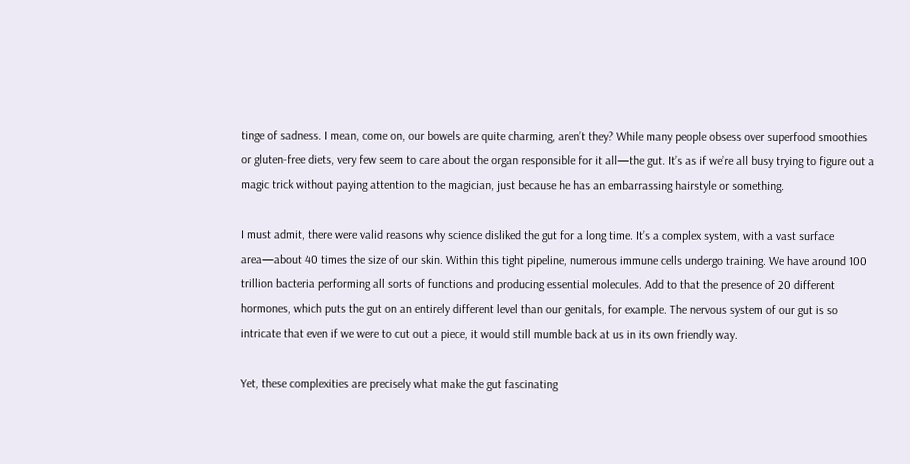tinge of sadness. I mean, come on, our bowels are quite charming, aren’t they? While many people obsess over superfood smoothies or gluten-free diets, very few seem to care about the organ responsible for it all—the gut. It’s as if we’re all busy trying to figure out a magic trick without paying attention to the magician, just because he has an embarrassing hairstyle or something.

I must admit, there were valid reasons why science disliked the gut for a long time. It’s a complex system, with a vast surface area—about 40 times the size of our skin. Within this tight pipeline, numerous immune cells undergo training. We have around 100 trillion bacteria performing all sorts of functions and producing essential molecules. Add to that the presence of 20 different hormones, which puts the gut on an entirely different level than our genitals, for example. The nervous system of our gut is so intricate that even if we were to cut out a piece, it would still mumble back at us in its own friendly way.

Yet, these complexities are precisely what make the gut fascinating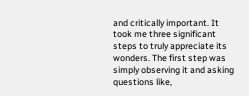and critically important. It took me three significant steps to truly appreciate its wonders. The first step was simply observing it and asking questions like,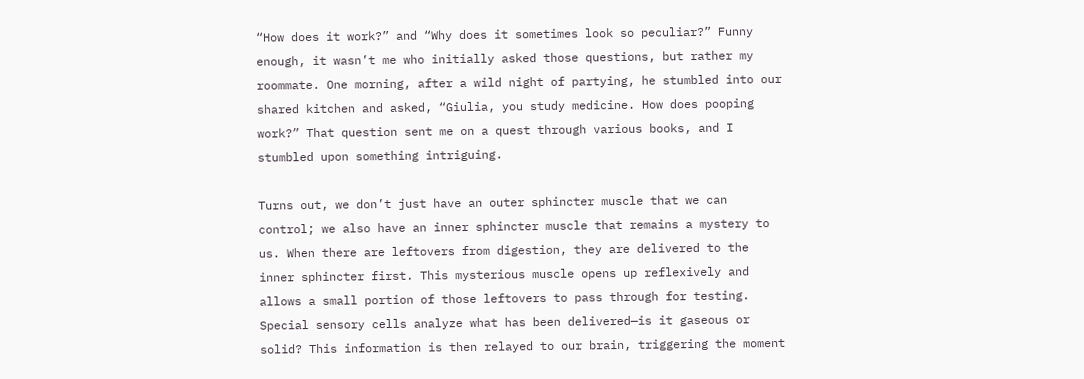“How does it work?” and “Why does it sometimes look so peculiar?” Funny enough, it wasn’t me who initially asked those questions, but rather my roommate. One morning, after a wild night of partying, he stumbled into our shared kitchen and asked, “Giulia, you study medicine. How does pooping work?” That question sent me on a quest through various books, and I stumbled upon something intriguing.

Turns out, we don’t just have an outer sphincter muscle that we can control; we also have an inner sphincter muscle that remains a mystery to us. When there are leftovers from digestion, they are delivered to the inner sphincter first. This mysterious muscle opens up reflexively and allows a small portion of those leftovers to pass through for testing. Special sensory cells analyze what has been delivered—is it gaseous or solid? This information is then relayed to our brain, triggering the moment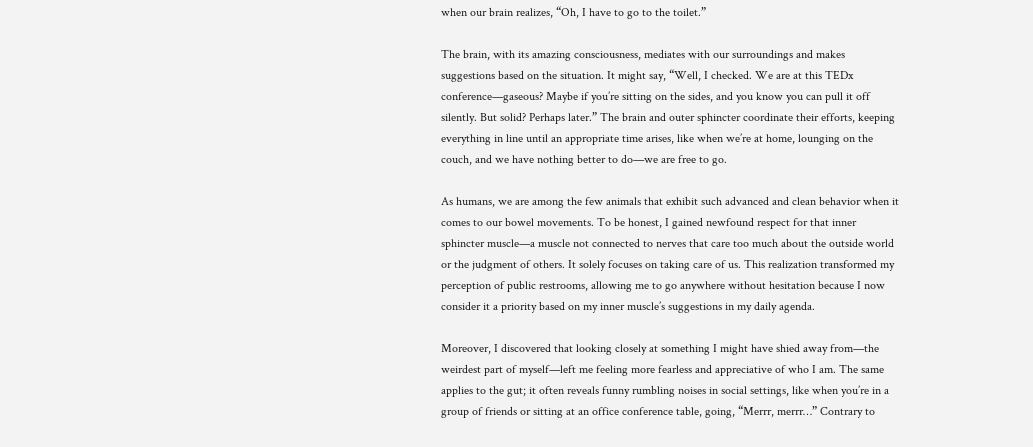when our brain realizes, “Oh, I have to go to the toilet.”

The brain, with its amazing consciousness, mediates with our surroundings and makes suggestions based on the situation. It might say, “Well, I checked. We are at this TEDx conference—gaseous? Maybe if you’re sitting on the sides, and you know you can pull it off silently. But solid? Perhaps later.” The brain and outer sphincter coordinate their efforts, keeping everything in line until an appropriate time arises, like when we’re at home, lounging on the couch, and we have nothing better to do—we are free to go.

As humans, we are among the few animals that exhibit such advanced and clean behavior when it comes to our bowel movements. To be honest, I gained newfound respect for that inner sphincter muscle—a muscle not connected to nerves that care too much about the outside world or the judgment of others. It solely focuses on taking care of us. This realization transformed my perception of public restrooms, allowing me to go anywhere without hesitation because I now consider it a priority based on my inner muscle’s suggestions in my daily agenda.

Moreover, I discovered that looking closely at something I might have shied away from—the weirdest part of myself—left me feeling more fearless and appreciative of who I am. The same applies to the gut; it often reveals funny rumbling noises in social settings, like when you’re in a group of friends or sitting at an office conference table, going, “Merrr, merrr…” Contrary to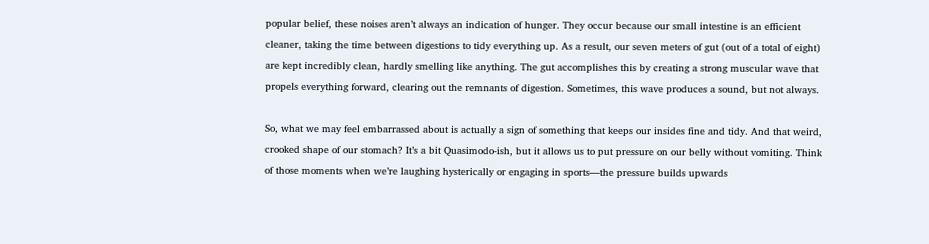popular belief, these noises aren’t always an indication of hunger. They occur because our small intestine is an efficient cleaner, taking the time between digestions to tidy everything up. As a result, our seven meters of gut (out of a total of eight) are kept incredibly clean, hardly smelling like anything. The gut accomplishes this by creating a strong muscular wave that propels everything forward, clearing out the remnants of digestion. Sometimes, this wave produces a sound, but not always.

So, what we may feel embarrassed about is actually a sign of something that keeps our insides fine and tidy. And that weird, crooked shape of our stomach? It’s a bit Quasimodo-ish, but it allows us to put pressure on our belly without vomiting. Think of those moments when we’re laughing hysterically or engaging in sports—the pressure builds upwards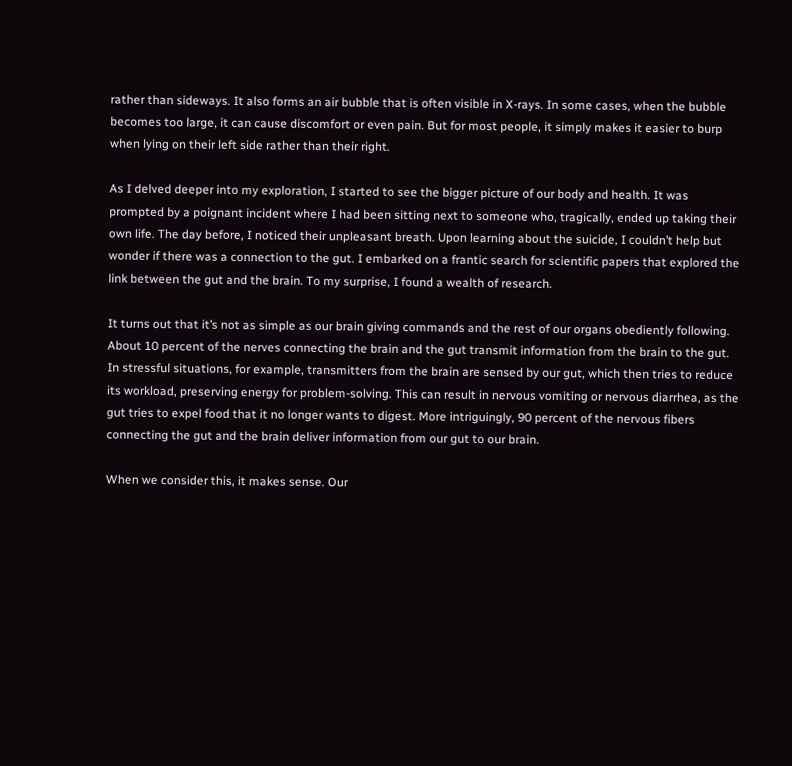rather than sideways. It also forms an air bubble that is often visible in X-rays. In some cases, when the bubble becomes too large, it can cause discomfort or even pain. But for most people, it simply makes it easier to burp when lying on their left side rather than their right.

As I delved deeper into my exploration, I started to see the bigger picture of our body and health. It was prompted by a poignant incident where I had been sitting next to someone who, tragically, ended up taking their own life. The day before, I noticed their unpleasant breath. Upon learning about the suicide, I couldn’t help but wonder if there was a connection to the gut. I embarked on a frantic search for scientific papers that explored the link between the gut and the brain. To my surprise, I found a wealth of research.

It turns out that it’s not as simple as our brain giving commands and the rest of our organs obediently following. About 10 percent of the nerves connecting the brain and the gut transmit information from the brain to the gut. In stressful situations, for example, transmitters from the brain are sensed by our gut, which then tries to reduce its workload, preserving energy for problem-solving. This can result in nervous vomiting or nervous diarrhea, as the gut tries to expel food that it no longer wants to digest. More intriguingly, 90 percent of the nervous fibers connecting the gut and the brain deliver information from our gut to our brain.

When we consider this, it makes sense. Our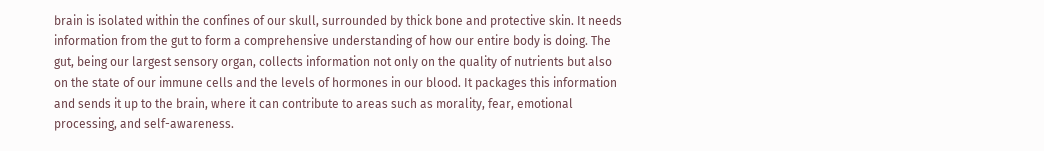brain is isolated within the confines of our skull, surrounded by thick bone and protective skin. It needs information from the gut to form a comprehensive understanding of how our entire body is doing. The gut, being our largest sensory organ, collects information not only on the quality of nutrients but also on the state of our immune cells and the levels of hormones in our blood. It packages this information and sends it up to the brain, where it can contribute to areas such as morality, fear, emotional processing, and self-awareness.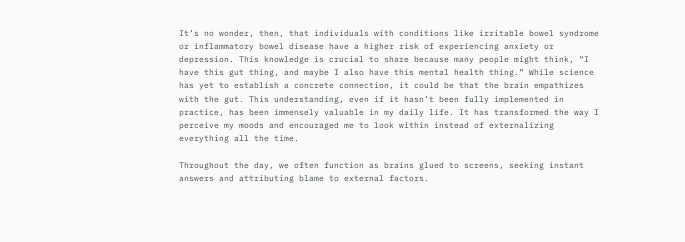It’s no wonder, then, that individuals with conditions like irritable bowel syndrome or inflammatory bowel disease have a higher risk of experiencing anxiety or depression. This knowledge is crucial to share because many people might think, “I have this gut thing, and maybe I also have this mental health thing.” While science has yet to establish a concrete connection, it could be that the brain empathizes with the gut. This understanding, even if it hasn’t been fully implemented in practice, has been immensely valuable in my daily life. It has transformed the way I perceive my moods and encouraged me to look within instead of externalizing everything all the time.

Throughout the day, we often function as brains glued to screens, seeking instant answers and attributing blame to external factors.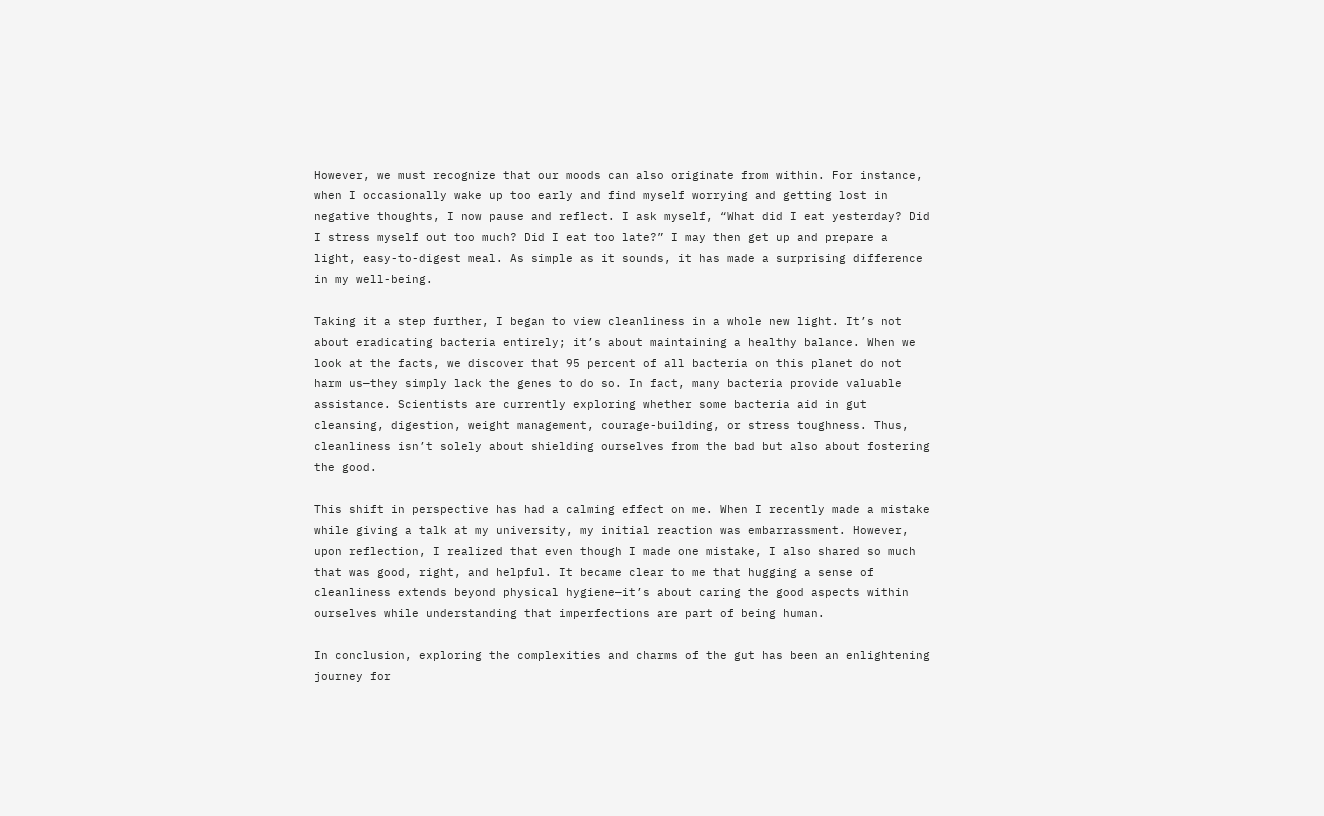However, we must recognize that our moods can also originate from within. For instance, when I occasionally wake up too early and find myself worrying and getting lost in negative thoughts, I now pause and reflect. I ask myself, “What did I eat yesterday? Did I stress myself out too much? Did I eat too late?” I may then get up and prepare a light, easy-to-digest meal. As simple as it sounds, it has made a surprising difference in my well-being.

Taking it a step further, I began to view cleanliness in a whole new light. It’s not about eradicating bacteria entirely; it’s about maintaining a healthy balance. When we look at the facts, we discover that 95 percent of all bacteria on this planet do not harm us—they simply lack the genes to do so. In fact, many bacteria provide valuable assistance. Scientists are currently exploring whether some bacteria aid in gut cleansing, digestion, weight management, courage-building, or stress toughness. Thus, cleanliness isn’t solely about shielding ourselves from the bad but also about fostering the good.

This shift in perspective has had a calming effect on me. When I recently made a mistake while giving a talk at my university, my initial reaction was embarrassment. However, upon reflection, I realized that even though I made one mistake, I also shared so much that was good, right, and helpful. It became clear to me that hugging a sense of cleanliness extends beyond physical hygiene—it’s about caring the good aspects within ourselves while understanding that imperfections are part of being human.

In conclusion, exploring the complexities and charms of the gut has been an enlightening journey for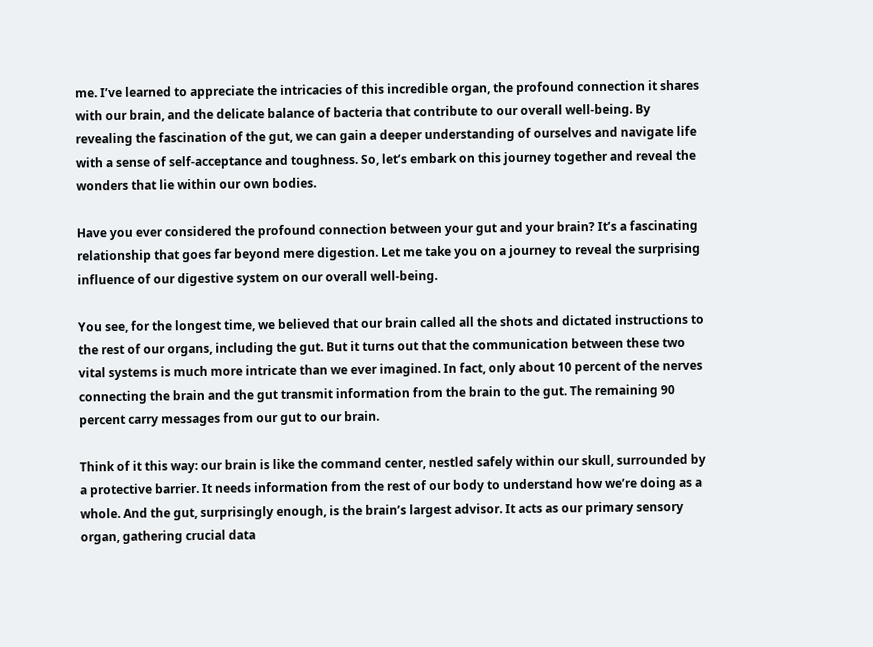me. I’ve learned to appreciate the intricacies of this incredible organ, the profound connection it shares with our brain, and the delicate balance of bacteria that contribute to our overall well-being. By revealing the fascination of the gut, we can gain a deeper understanding of ourselves and navigate life with a sense of self-acceptance and toughness. So, let’s embark on this journey together and reveal the wonders that lie within our own bodies.

Have you ever considered the profound connection between your gut and your brain? It’s a fascinating relationship that goes far beyond mere digestion. Let me take you on a journey to reveal the surprising influence of our digestive system on our overall well-being.

You see, for the longest time, we believed that our brain called all the shots and dictated instructions to the rest of our organs, including the gut. But it turns out that the communication between these two vital systems is much more intricate than we ever imagined. In fact, only about 10 percent of the nerves connecting the brain and the gut transmit information from the brain to the gut. The remaining 90 percent carry messages from our gut to our brain.

Think of it this way: our brain is like the command center, nestled safely within our skull, surrounded by a protective barrier. It needs information from the rest of our body to understand how we’re doing as a whole. And the gut, surprisingly enough, is the brain’s largest advisor. It acts as our primary sensory organ, gathering crucial data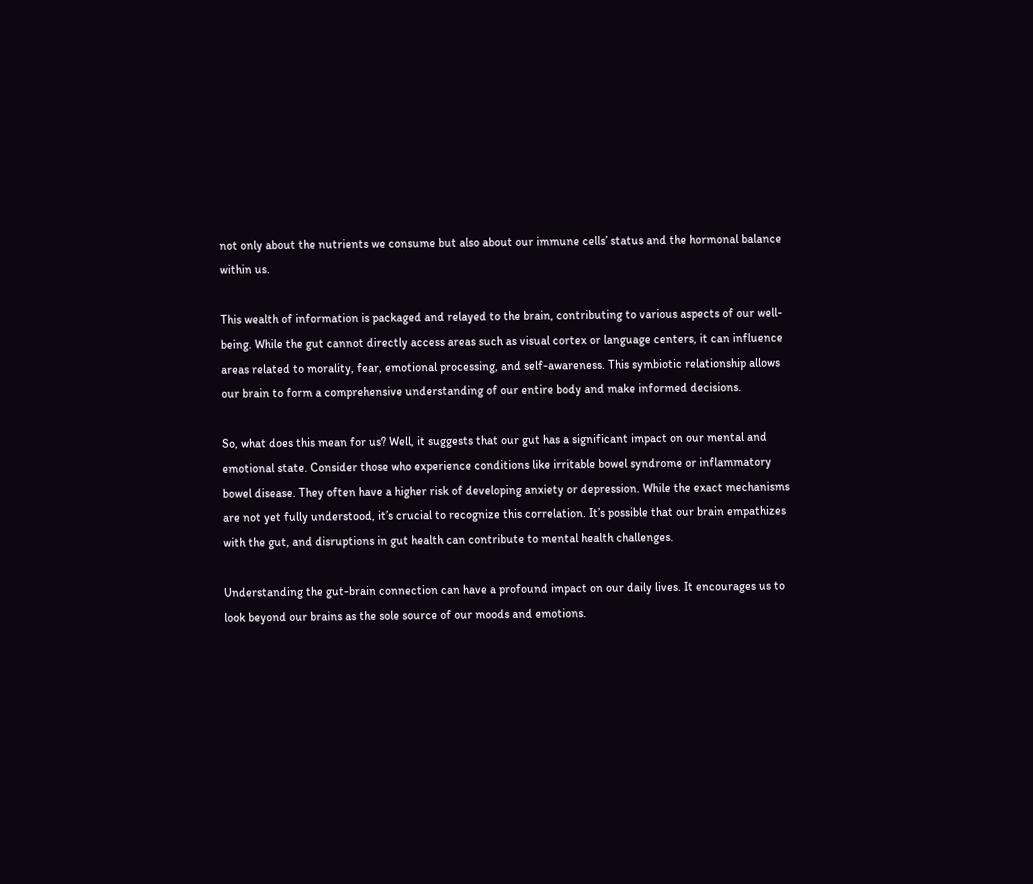not only about the nutrients we consume but also about our immune cells’ status and the hormonal balance within us.

This wealth of information is packaged and relayed to the brain, contributing to various aspects of our well-being. While the gut cannot directly access areas such as visual cortex or language centers, it can influence areas related to morality, fear, emotional processing, and self-awareness. This symbiotic relationship allows our brain to form a comprehensive understanding of our entire body and make informed decisions.

So, what does this mean for us? Well, it suggests that our gut has a significant impact on our mental and emotional state. Consider those who experience conditions like irritable bowel syndrome or inflammatory bowel disease. They often have a higher risk of developing anxiety or depression. While the exact mechanisms are not yet fully understood, it’s crucial to recognize this correlation. It’s possible that our brain empathizes with the gut, and disruptions in gut health can contribute to mental health challenges.

Understanding the gut-brain connection can have a profound impact on our daily lives. It encourages us to look beyond our brains as the sole source of our moods and emotions.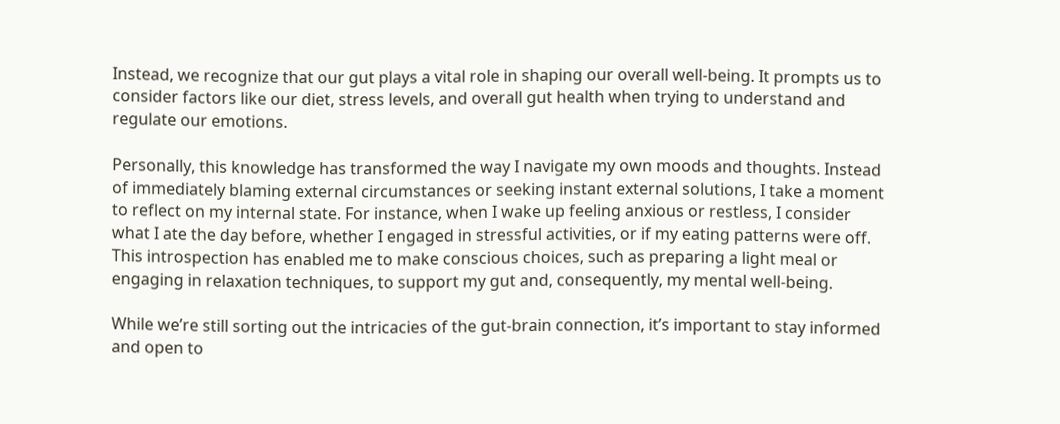Instead, we recognize that our gut plays a vital role in shaping our overall well-being. It prompts us to consider factors like our diet, stress levels, and overall gut health when trying to understand and regulate our emotions.

Personally, this knowledge has transformed the way I navigate my own moods and thoughts. Instead of immediately blaming external circumstances or seeking instant external solutions, I take a moment to reflect on my internal state. For instance, when I wake up feeling anxious or restless, I consider what I ate the day before, whether I engaged in stressful activities, or if my eating patterns were off. This introspection has enabled me to make conscious choices, such as preparing a light meal or engaging in relaxation techniques, to support my gut and, consequently, my mental well-being.

While we’re still sorting out the intricacies of the gut-brain connection, it’s important to stay informed and open to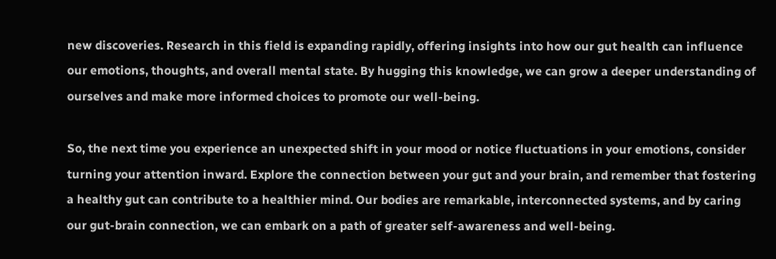new discoveries. Research in this field is expanding rapidly, offering insights into how our gut health can influence our emotions, thoughts, and overall mental state. By hugging this knowledge, we can grow a deeper understanding of ourselves and make more informed choices to promote our well-being.

So, the next time you experience an unexpected shift in your mood or notice fluctuations in your emotions, consider turning your attention inward. Explore the connection between your gut and your brain, and remember that fostering a healthy gut can contribute to a healthier mind. Our bodies are remarkable, interconnected systems, and by caring our gut-brain connection, we can embark on a path of greater self-awareness and well-being.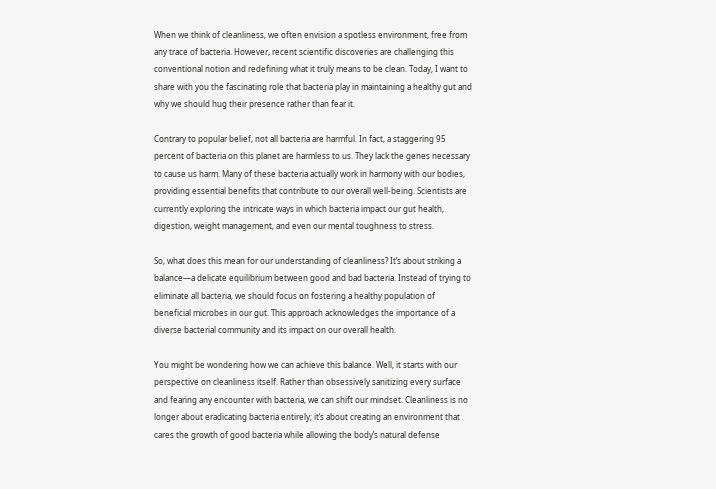When we think of cleanliness, we often envision a spotless environment, free from any trace of bacteria. However, recent scientific discoveries are challenging this conventional notion and redefining what it truly means to be clean. Today, I want to share with you the fascinating role that bacteria play in maintaining a healthy gut and why we should hug their presence rather than fear it.

Contrary to popular belief, not all bacteria are harmful. In fact, a staggering 95 percent of bacteria on this planet are harmless to us. They lack the genes necessary to cause us harm. Many of these bacteria actually work in harmony with our bodies, providing essential benefits that contribute to our overall well-being. Scientists are currently exploring the intricate ways in which bacteria impact our gut health, digestion, weight management, and even our mental toughness to stress.

So, what does this mean for our understanding of cleanliness? It’s about striking a balance—a delicate equilibrium between good and bad bacteria. Instead of trying to eliminate all bacteria, we should focus on fostering a healthy population of beneficial microbes in our gut. This approach acknowledges the importance of a diverse bacterial community and its impact on our overall health.

You might be wondering how we can achieve this balance. Well, it starts with our perspective on cleanliness itself. Rather than obsessively sanitizing every surface and fearing any encounter with bacteria, we can shift our mindset. Cleanliness is no longer about eradicating bacteria entirely; it’s about creating an environment that cares the growth of good bacteria while allowing the body’s natural defense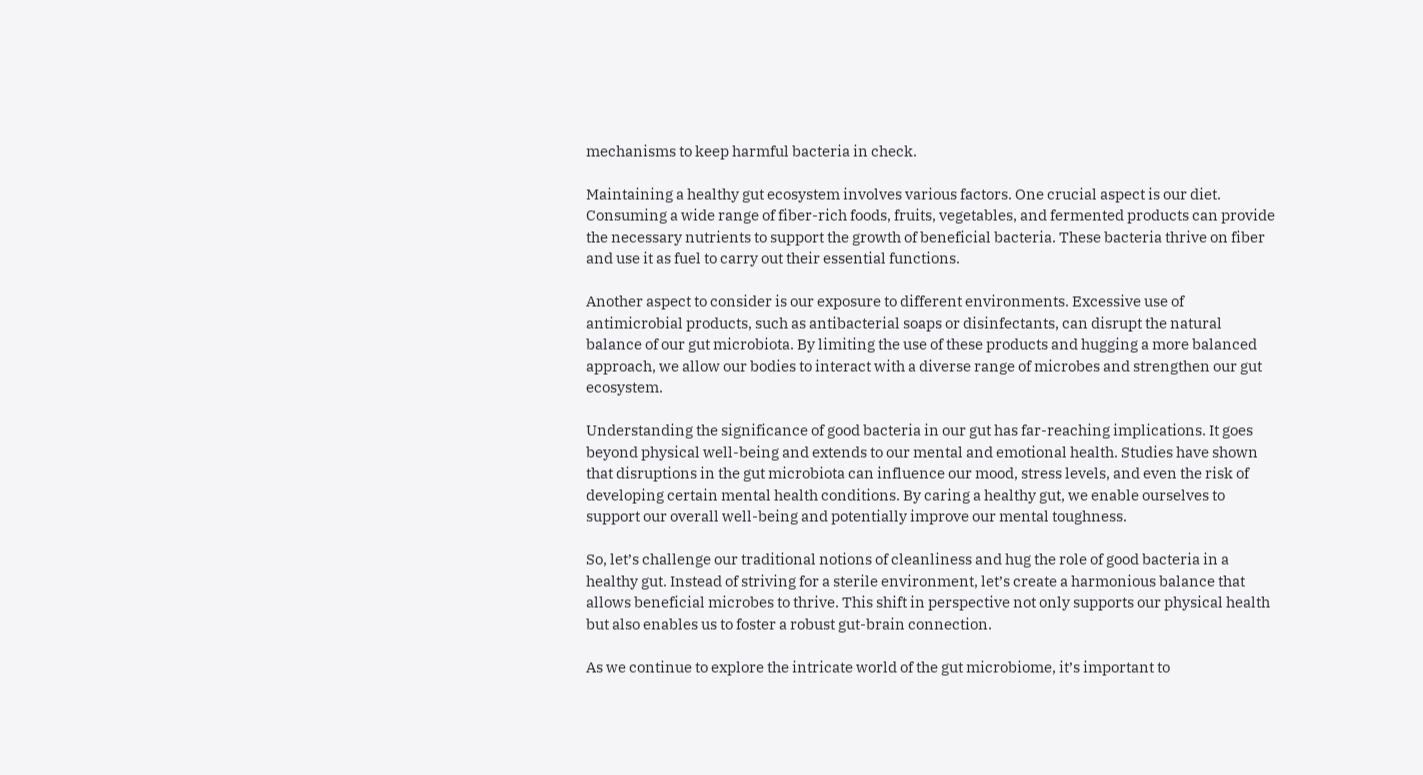mechanisms to keep harmful bacteria in check.

Maintaining a healthy gut ecosystem involves various factors. One crucial aspect is our diet. Consuming a wide range of fiber-rich foods, fruits, vegetables, and fermented products can provide the necessary nutrients to support the growth of beneficial bacteria. These bacteria thrive on fiber and use it as fuel to carry out their essential functions.

Another aspect to consider is our exposure to different environments. Excessive use of antimicrobial products, such as antibacterial soaps or disinfectants, can disrupt the natural balance of our gut microbiota. By limiting the use of these products and hugging a more balanced approach, we allow our bodies to interact with a diverse range of microbes and strengthen our gut ecosystem.

Understanding the significance of good bacteria in our gut has far-reaching implications. It goes beyond physical well-being and extends to our mental and emotional health. Studies have shown that disruptions in the gut microbiota can influence our mood, stress levels, and even the risk of developing certain mental health conditions. By caring a healthy gut, we enable ourselves to support our overall well-being and potentially improve our mental toughness.

So, let’s challenge our traditional notions of cleanliness and hug the role of good bacteria in a healthy gut. Instead of striving for a sterile environment, let’s create a harmonious balance that allows beneficial microbes to thrive. This shift in perspective not only supports our physical health but also enables us to foster a robust gut-brain connection.

As we continue to explore the intricate world of the gut microbiome, it’s important to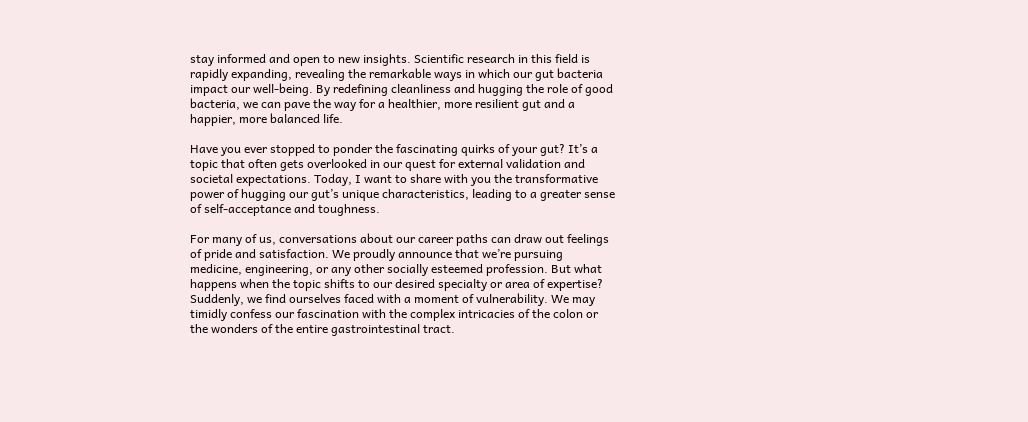stay informed and open to new insights. Scientific research in this field is rapidly expanding, revealing the remarkable ways in which our gut bacteria impact our well-being. By redefining cleanliness and hugging the role of good bacteria, we can pave the way for a healthier, more resilient gut and a happier, more balanced life.

Have you ever stopped to ponder the fascinating quirks of your gut? It’s a topic that often gets overlooked in our quest for external validation and societal expectations. Today, I want to share with you the transformative power of hugging our gut’s unique characteristics, leading to a greater sense of self-acceptance and toughness.

For many of us, conversations about our career paths can draw out feelings of pride and satisfaction. We proudly announce that we’re pursuing medicine, engineering, or any other socially esteemed profession. But what happens when the topic shifts to our desired specialty or area of expertise? Suddenly, we find ourselves faced with a moment of vulnerability. We may timidly confess our fascination with the complex intricacies of the colon or the wonders of the entire gastrointestinal tract.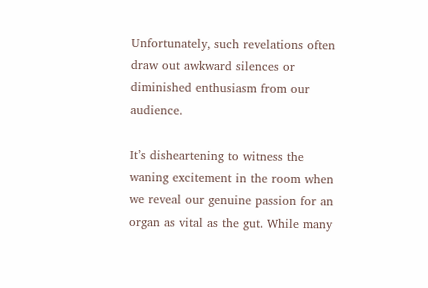Unfortunately, such revelations often draw out awkward silences or diminished enthusiasm from our audience.

It’s disheartening to witness the waning excitement in the room when we reveal our genuine passion for an organ as vital as the gut. While many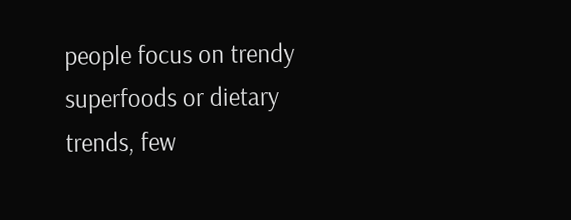people focus on trendy superfoods or dietary trends, few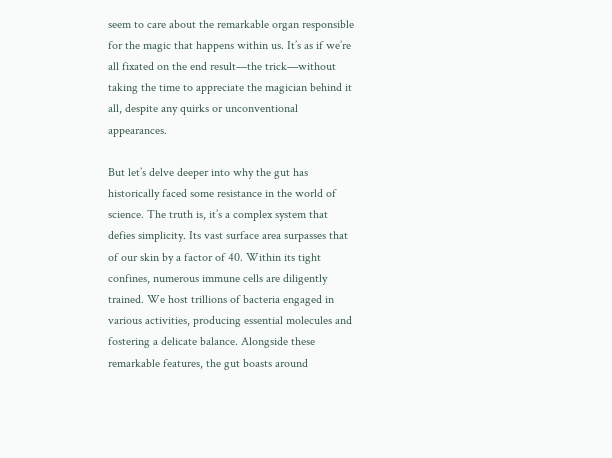seem to care about the remarkable organ responsible for the magic that happens within us. It’s as if we’re all fixated on the end result—the trick—without taking the time to appreciate the magician behind it all, despite any quirks or unconventional appearances.

But let’s delve deeper into why the gut has historically faced some resistance in the world of science. The truth is, it’s a complex system that defies simplicity. Its vast surface area surpasses that of our skin by a factor of 40. Within its tight confines, numerous immune cells are diligently trained. We host trillions of bacteria engaged in various activities, producing essential molecules and fostering a delicate balance. Alongside these remarkable features, the gut boasts around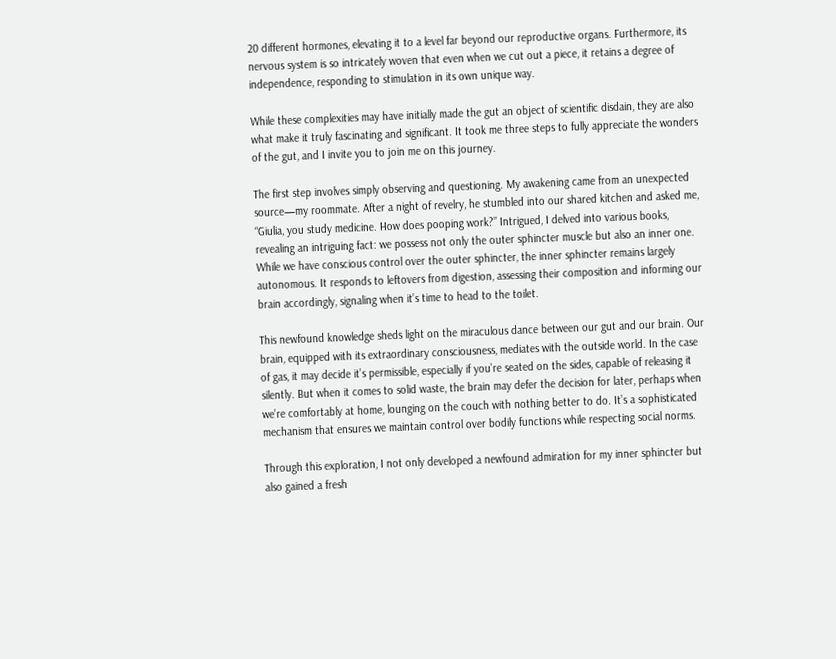20 different hormones, elevating it to a level far beyond our reproductive organs. Furthermore, its nervous system is so intricately woven that even when we cut out a piece, it retains a degree of independence, responding to stimulation in its own unique way.

While these complexities may have initially made the gut an object of scientific disdain, they are also what make it truly fascinating and significant. It took me three steps to fully appreciate the wonders of the gut, and I invite you to join me on this journey.

The first step involves simply observing and questioning. My awakening came from an unexpected source—my roommate. After a night of revelry, he stumbled into our shared kitchen and asked me, “Giulia, you study medicine. How does pooping work?” Intrigued, I delved into various books, revealing an intriguing fact: we possess not only the outer sphincter muscle but also an inner one. While we have conscious control over the outer sphincter, the inner sphincter remains largely autonomous. It responds to leftovers from digestion, assessing their composition and informing our brain accordingly, signaling when it’s time to head to the toilet.

This newfound knowledge sheds light on the miraculous dance between our gut and our brain. Our brain, equipped with its extraordinary consciousness, mediates with the outside world. In the case of gas, it may decide it’s permissible, especially if you’re seated on the sides, capable of releasing it silently. But when it comes to solid waste, the brain may defer the decision for later, perhaps when we’re comfortably at home, lounging on the couch with nothing better to do. It’s a sophisticated mechanism that ensures we maintain control over bodily functions while respecting social norms.

Through this exploration, I not only developed a newfound admiration for my inner sphincter but also gained a fresh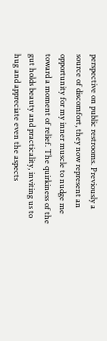perspective on public restrooms. Previously a source of discomfort, they now represent an opportunity for my inner muscle to nudge me toward a moment of relief. The quirkiness of the gut holds beauty and practicality, inviting us to hug and appreciate even the aspects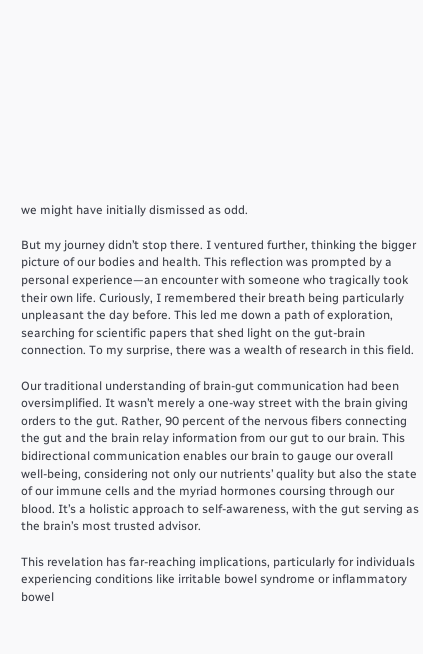we might have initially dismissed as odd.

But my journey didn’t stop there. I ventured further, thinking the bigger picture of our bodies and health. This reflection was prompted by a personal experience—an encounter with someone who tragically took their own life. Curiously, I remembered their breath being particularly unpleasant the day before. This led me down a path of exploration, searching for scientific papers that shed light on the gut-brain connection. To my surprise, there was a wealth of research in this field.

Our traditional understanding of brain-gut communication had been oversimplified. It wasn’t merely a one-way street with the brain giving orders to the gut. Rather, 90 percent of the nervous fibers connecting the gut and the brain relay information from our gut to our brain. This bidirectional communication enables our brain to gauge our overall well-being, considering not only our nutrients’ quality but also the state of our immune cells and the myriad hormones coursing through our blood. It’s a holistic approach to self-awareness, with the gut serving as the brain’s most trusted advisor.

This revelation has far-reaching implications, particularly for individuals experiencing conditions like irritable bowel syndrome or inflammatory bowel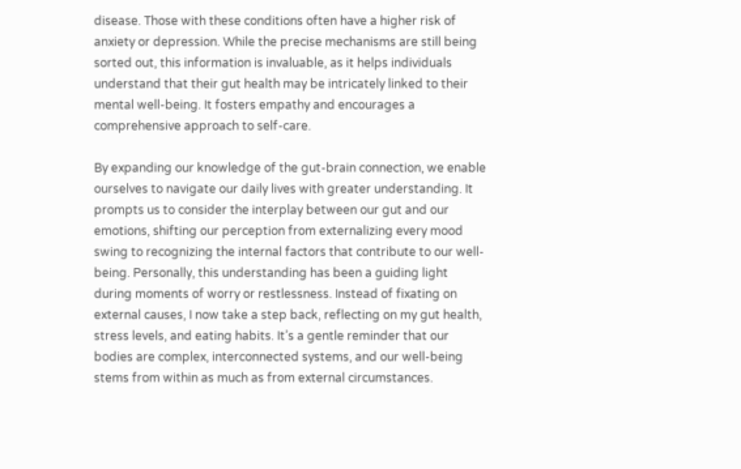disease. Those with these conditions often have a higher risk of anxiety or depression. While the precise mechanisms are still being sorted out, this information is invaluable, as it helps individuals understand that their gut health may be intricately linked to their mental well-being. It fosters empathy and encourages a comprehensive approach to self-care.

By expanding our knowledge of the gut-brain connection, we enable ourselves to navigate our daily lives with greater understanding. It prompts us to consider the interplay between our gut and our emotions, shifting our perception from externalizing every mood swing to recognizing the internal factors that contribute to our well-being. Personally, this understanding has been a guiding light during moments of worry or restlessness. Instead of fixating on external causes, I now take a step back, reflecting on my gut health, stress levels, and eating habits. It’s a gentle reminder that our bodies are complex, interconnected systems, and our well-being stems from within as much as from external circumstances.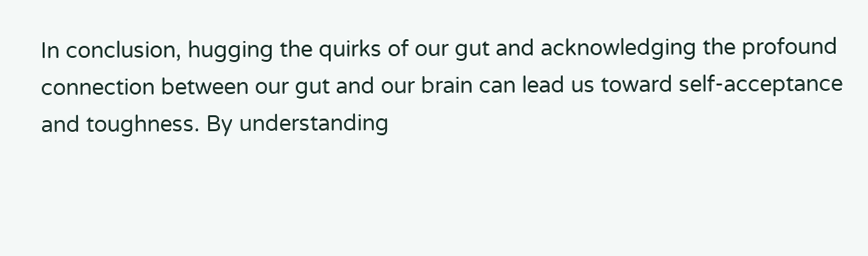In conclusion, hugging the quirks of our gut and acknowledging the profound connection between our gut and our brain can lead us toward self-acceptance and toughness. By understanding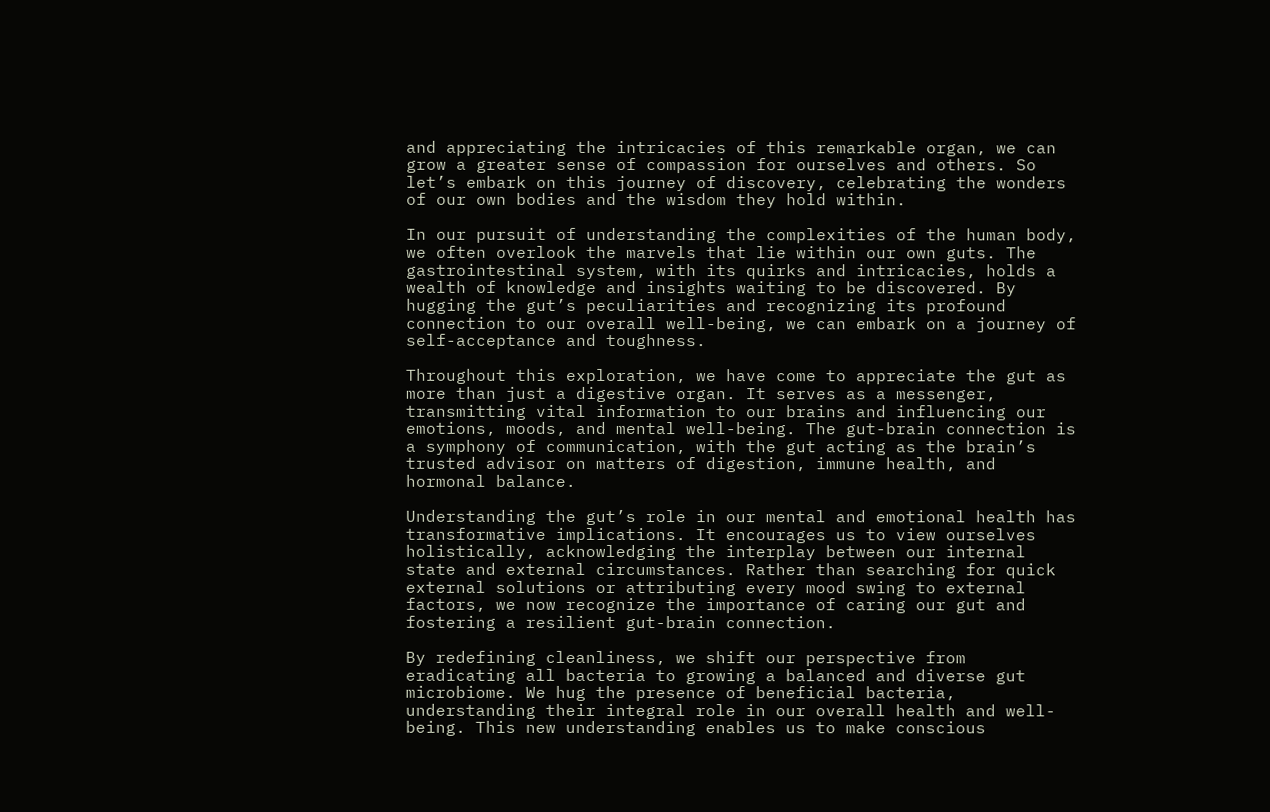and appreciating the intricacies of this remarkable organ, we can grow a greater sense of compassion for ourselves and others. So let’s embark on this journey of discovery, celebrating the wonders of our own bodies and the wisdom they hold within.

In our pursuit of understanding the complexities of the human body, we often overlook the marvels that lie within our own guts. The gastrointestinal system, with its quirks and intricacies, holds a wealth of knowledge and insights waiting to be discovered. By hugging the gut’s peculiarities and recognizing its profound connection to our overall well-being, we can embark on a journey of self-acceptance and toughness.

Throughout this exploration, we have come to appreciate the gut as more than just a digestive organ. It serves as a messenger, transmitting vital information to our brains and influencing our emotions, moods, and mental well-being. The gut-brain connection is a symphony of communication, with the gut acting as the brain’s trusted advisor on matters of digestion, immune health, and hormonal balance.

Understanding the gut’s role in our mental and emotional health has transformative implications. It encourages us to view ourselves holistically, acknowledging the interplay between our internal state and external circumstances. Rather than searching for quick external solutions or attributing every mood swing to external factors, we now recognize the importance of caring our gut and fostering a resilient gut-brain connection.

By redefining cleanliness, we shift our perspective from eradicating all bacteria to growing a balanced and diverse gut microbiome. We hug the presence of beneficial bacteria, understanding their integral role in our overall health and well-being. This new understanding enables us to make conscious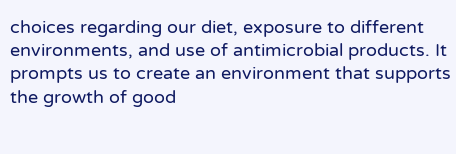choices regarding our diet, exposure to different environments, and use of antimicrobial products. It prompts us to create an environment that supports the growth of good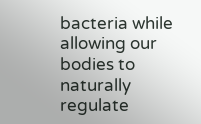bacteria while allowing our bodies to naturally regulate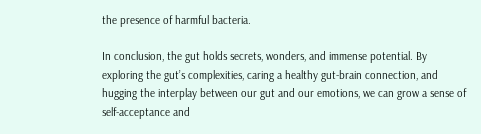the presence of harmful bacteria.

In conclusion, the gut holds secrets, wonders, and immense potential. By exploring the gut’s complexities, caring a healthy gut-brain connection, and hugging the interplay between our gut and our emotions, we can grow a sense of self-acceptance and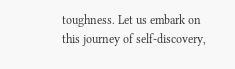toughness. Let us embark on this journey of self-discovery,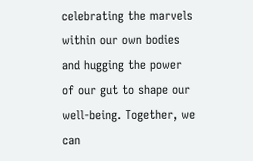celebrating the marvels within our own bodies and hugging the power of our gut to shape our well-being. Together, we can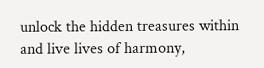unlock the hidden treasures within and live lives of harmony,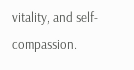vitality, and self-compassion.